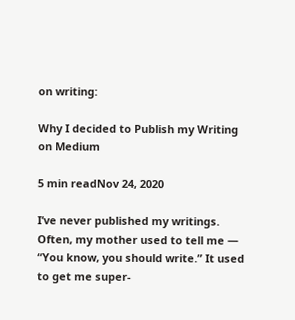on writing:

Why I decided to Publish my Writing on Medium

5 min readNov 24, 2020

I’ve never published my writings. Often, my mother used to tell me — “You know, you should write.” It used to get me super-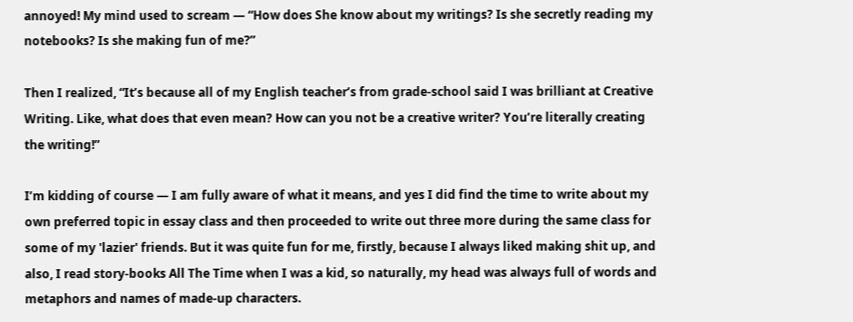annoyed! My mind used to scream — “How does She know about my writings? Is she secretly reading my notebooks? Is she making fun of me?”

Then I realized, “It’s because all of my English teacher’s from grade-school said I was brilliant at Creative Writing. Like, what does that even mean? How can you not be a creative writer? You’re literally creating the writing!”

I’m kidding of course — I am fully aware of what it means, and yes I did find the time to write about my own preferred topic in essay class and then proceeded to write out three more during the same class for some of my 'lazier' friends. But it was quite fun for me, firstly, because I always liked making shit up, and also, I read story-books All The Time when I was a kid, so naturally, my head was always full of words and metaphors and names of made-up characters.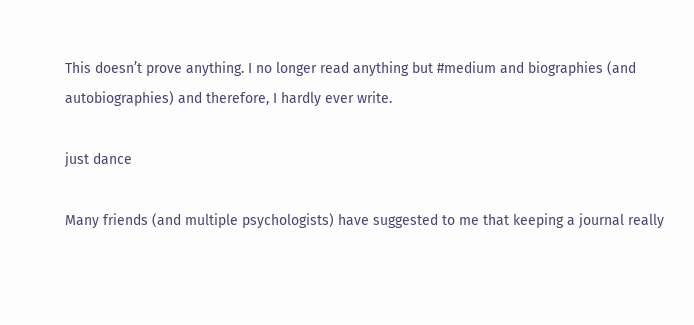This doesn’t prove anything. I no longer read anything but #medium and biographies (and autobiographies) and therefore, I hardly ever write.

just dance

Many friends (and multiple psychologists) have suggested to me that keeping a journal really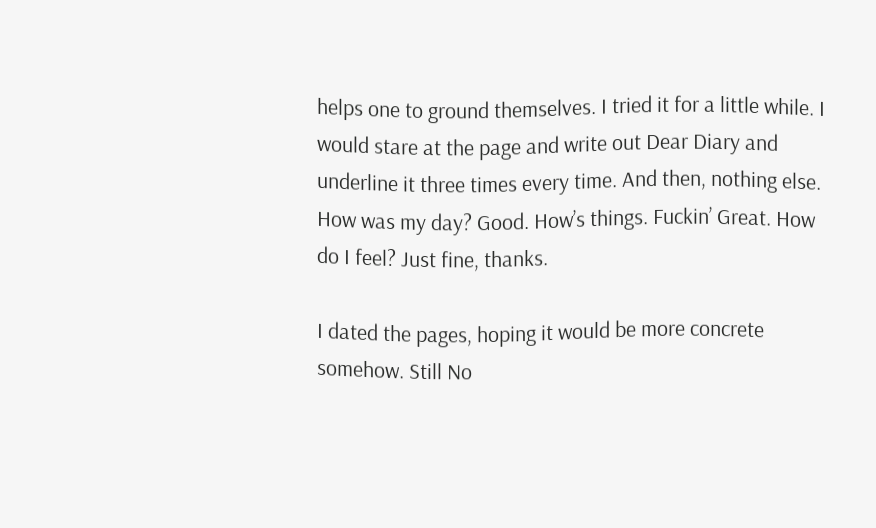helps one to ground themselves. I tried it for a little while. I would stare at the page and write out Dear Diary and underline it three times every time. And then, nothing else. How was my day? Good. How’s things. Fuckin’ Great. How do I feel? Just fine, thanks.

I dated the pages, hoping it would be more concrete somehow. Still No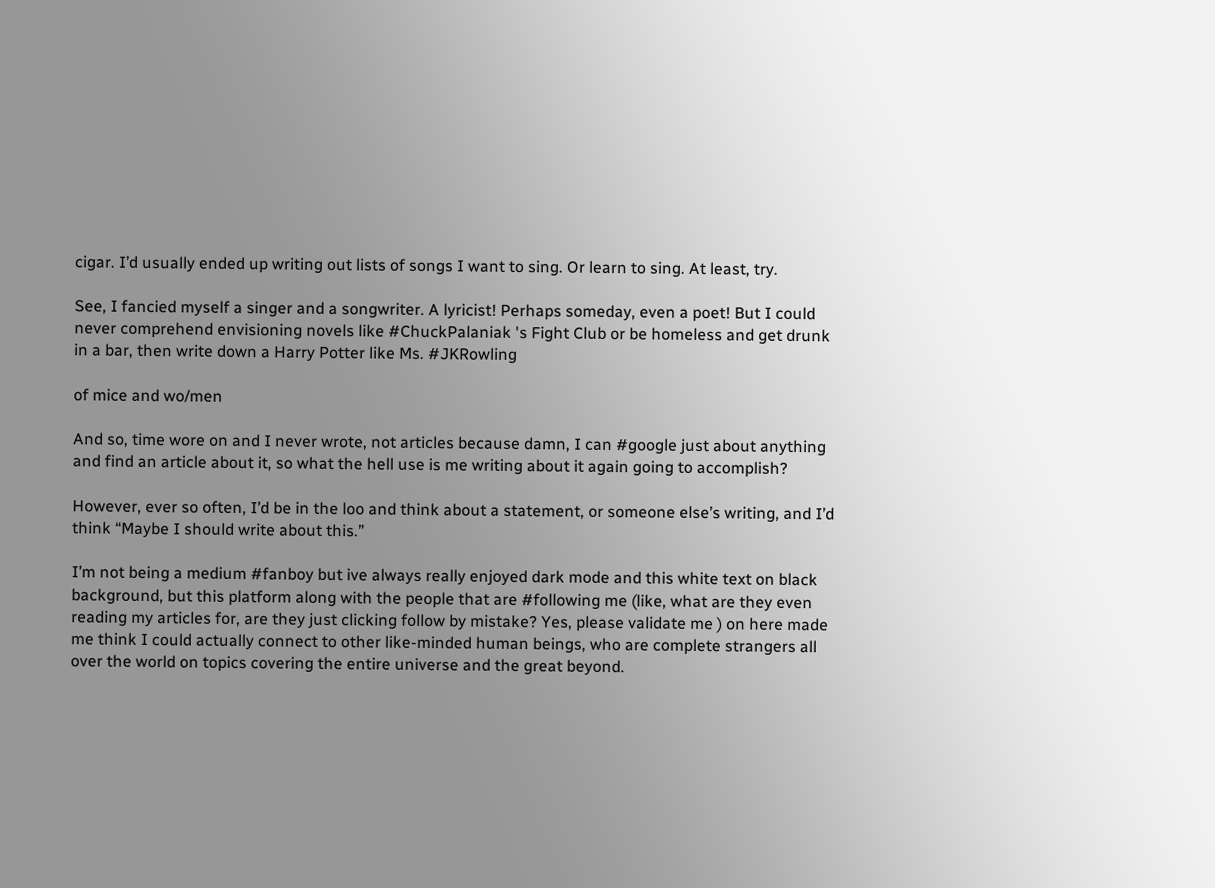cigar. I’d usually ended up writing out lists of songs I want to sing. Or learn to sing. At least, try.

See, I fancied myself a singer and a songwriter. A lyricist! Perhaps someday, even a poet! But I could never comprehend envisioning novels like #ChuckPalaniak 's Fight Club or be homeless and get drunk in a bar, then write down a Harry Potter like Ms. #JKRowling

of mice and wo/men

And so, time wore on and I never wrote, not articles because damn, I can #google just about anything and find an article about it, so what the hell use is me writing about it again going to accomplish?

However, ever so often, I’d be in the loo and think about a statement, or someone else’s writing, and I’d think “Maybe I should write about this.”

I’m not being a medium #fanboy but ive always really enjoyed dark mode and this white text on black background, but this platform along with the people that are #following me (like, what are they even reading my articles for, are they just clicking follow by mistake? Yes, please validate me ) on here made me think I could actually connect to other like-minded human beings, who are complete strangers all over the world on topics covering the entire universe and the great beyond.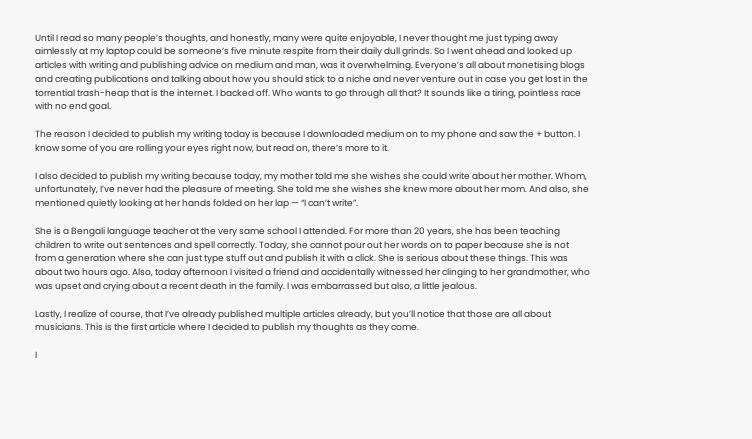Until I read so many people’s thoughts, and honestly, many were quite enjoyable, I never thought me just typing away aimlessly at my laptop could be someone’s five minute respite from their daily dull grinds. So I went ahead and looked up articles with writing and publishing advice on medium and man, was it overwhelming. Everyone’s all about monetising blogs and creating publications and talking about how you should stick to a niche and never venture out in case you get lost in the torrential trash-heap that is the internet. I backed off. Who wants to go through all that? It sounds like a tiring, pointless race with no end goal.

The reason I decided to publish my writing today is because I downloaded medium on to my phone and saw the + button. I know some of you are rolling your eyes right now, but read on, there’s more to it.

I also decided to publish my writing because today, my mother told me she wishes she could write about her mother. Whom, unfortunately, I’ve never had the pleasure of meeting. She told me she wishes she knew more about her mom. And also, she mentioned quietly looking at her hands folded on her lap — “I can’t write”.

She is a Bengali language teacher at the very same school I attended. For more than 20 years, she has been teaching children to write out sentences and spell correctly. Today, she cannot pour out her words on to paper because she is not from a generation where she can just type stuff out and publish it with a click. She is serious about these things. This was about two hours ago. Also, today afternoon I visited a friend and accidentally witnessed her clinging to her grandmother, who was upset and crying about a recent death in the family. I was embarrassed but also, a little jealous.

Lastly, I realize of course, that I’ve already published multiple articles already, but you’ll notice that those are all about musicians. This is the first article where I decided to publish my thoughts as they come.

I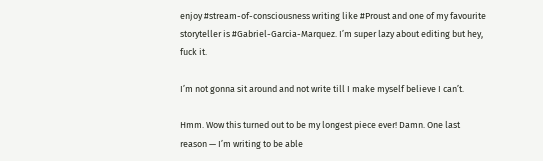enjoy #stream-of-consciousness writing like #Proust and one of my favourite storyteller is #Gabriel-Garcia-Marquez. I’m super lazy about editing but hey, fuck it.

I’m not gonna sit around and not write till I make myself believe I can’t.

Hmm. Wow this turned out to be my longest piece ever! Damn. One last reason — I’m writing to be able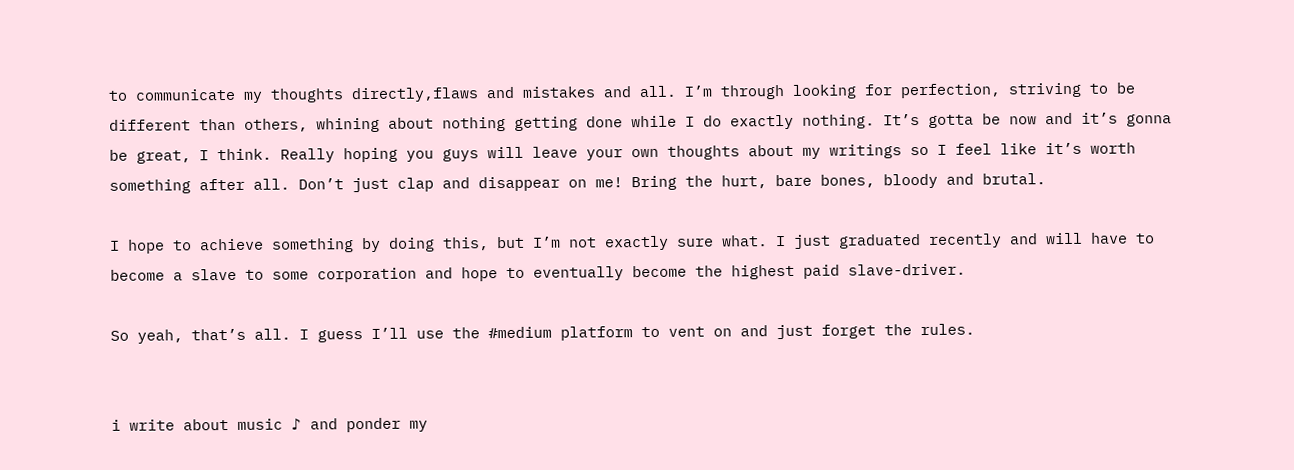to communicate my thoughts directly,flaws and mistakes and all. I’m through looking for perfection, striving to be different than others, whining about nothing getting done while I do exactly nothing. It’s gotta be now and it’s gonna be great, I think. Really hoping you guys will leave your own thoughts about my writings so I feel like it’s worth something after all. Don’t just clap and disappear on me! Bring the hurt, bare bones, bloody and brutal.

I hope to achieve something by doing this, but I’m not exactly sure what. I just graduated recently and will have to become a slave to some corporation and hope to eventually become the highest paid slave-driver.

So yeah, that’s all. I guess I’ll use the #medium platform to vent on and just forget the rules.


i write about music ♪ and ponder my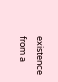existence from a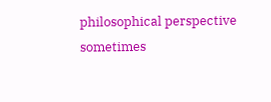philosophical perspective sometimes